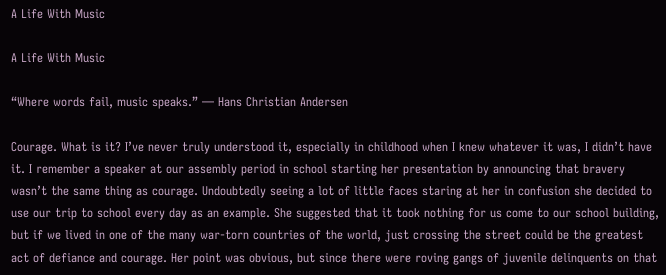A Life With Music

A Life With Music

“Where words fail, music speaks.” — Hans Christian Andersen

Courage. What is it? I’ve never truly understood it, especially in childhood when I knew whatever it was, I didn’t have it. I remember a speaker at our assembly period in school starting her presentation by announcing that bravery wasn’t the same thing as courage. Undoubtedly seeing a lot of little faces staring at her in confusion she decided to use our trip to school every day as an example. She suggested that it took nothing for us come to our school building, but if we lived in one of the many war-torn countries of the world, just crossing the street could be the greatest act of defiance and courage. Her point was obvious, but since there were roving gangs of juvenile delinquents on that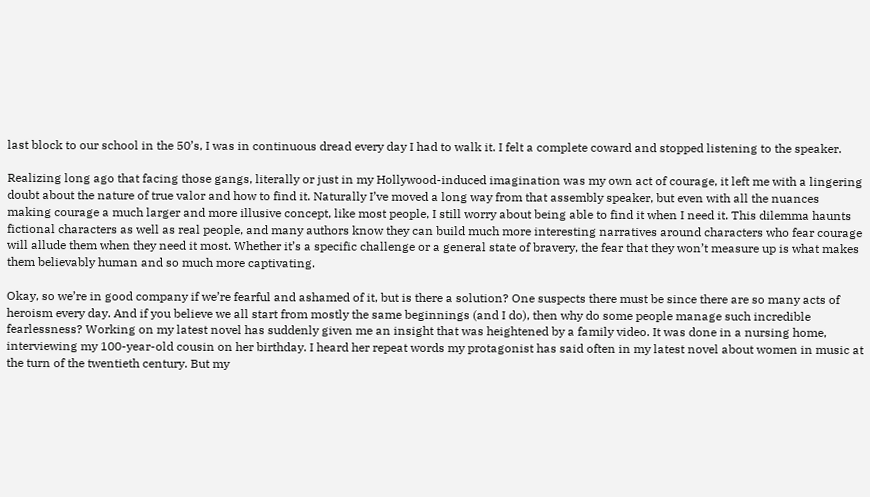last block to our school in the 50’s, I was in continuous dread every day I had to walk it. I felt a complete coward and stopped listening to the speaker.

Realizing long ago that facing those gangs, literally or just in my Hollywood-induced imagination was my own act of courage, it left me with a lingering doubt about the nature of true valor and how to find it. Naturally I’ve moved a long way from that assembly speaker, but even with all the nuances making courage a much larger and more illusive concept, like most people, I still worry about being able to find it when I need it. This dilemma haunts fictional characters as well as real people, and many authors know they can build much more interesting narratives around characters who fear courage will allude them when they need it most. Whether it’s a specific challenge or a general state of bravery, the fear that they won’t measure up is what makes them believably human and so much more captivating.

Okay, so we’re in good company if we’re fearful and ashamed of it, but is there a solution? One suspects there must be since there are so many acts of heroism every day. And if you believe we all start from mostly the same beginnings (and I do), then why do some people manage such incredible fearlessness? Working on my latest novel has suddenly given me an insight that was heightened by a family video. It was done in a nursing home, interviewing my 100-year-old cousin on her birthday. I heard her repeat words my protagonist has said often in my latest novel about women in music at the turn of the twentieth century. But my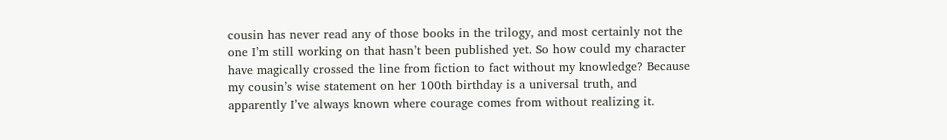cousin has never read any of those books in the trilogy, and most certainly not the one I’m still working on that hasn’t been published yet. So how could my character have magically crossed the line from fiction to fact without my knowledge? Because my cousin’s wise statement on her 100th birthday is a universal truth, and apparently I’ve always known where courage comes from without realizing it.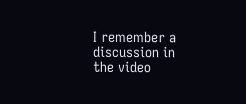I remember a discussion in the video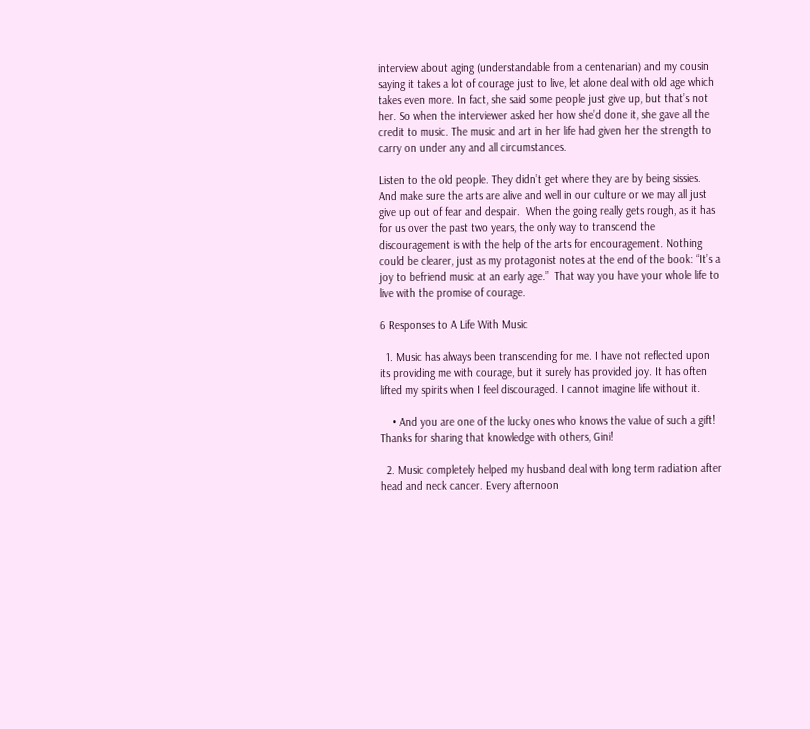interview about aging (understandable from a centenarian) and my cousin saying it takes a lot of courage just to live, let alone deal with old age which takes even more. In fact, she said some people just give up, but that’s not her. So when the interviewer asked her how she’d done it, she gave all the credit to music. The music and art in her life had given her the strength to carry on under any and all circumstances.

Listen to the old people. They didn’t get where they are by being sissies. And make sure the arts are alive and well in our culture or we may all just give up out of fear and despair.  When the going really gets rough, as it has for us over the past two years, the only way to transcend the discouragement is with the help of the arts for encouragement. Nothing could be clearer, just as my protagonist notes at the end of the book: “It’s a joy to befriend music at an early age.”  That way you have your whole life to live with the promise of courage.

6 Responses to A Life With Music

  1. Music has always been transcending for me. I have not reflected upon its providing me with courage, but it surely has provided joy. It has often lifted my spirits when I feel discouraged. I cannot imagine life without it.

    • And you are one of the lucky ones who knows the value of such a gift! Thanks for sharing that knowledge with others, Gini!

  2. Music completely helped my husband deal with long term radiation after head and neck cancer. Every afternoon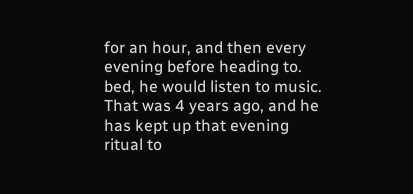for an hour, and then every evening before heading to. bed, he would listen to music. That was 4 years ago, and he has kept up that evening ritual to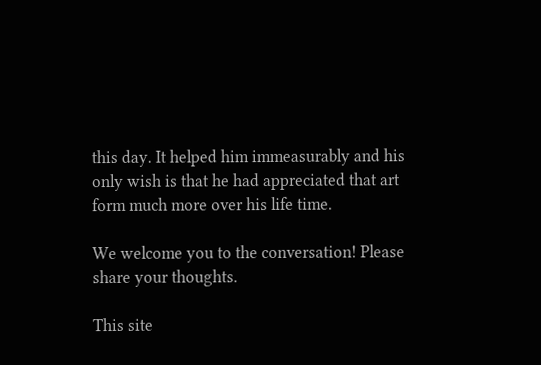this day. It helped him immeasurably and his only wish is that he had appreciated that art form much more over his life time.

We welcome you to the conversation! Please share your thoughts.

This site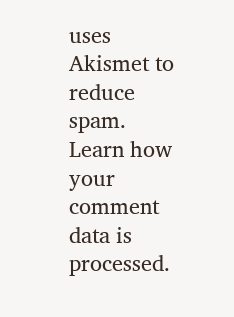uses Akismet to reduce spam. Learn how your comment data is processed.